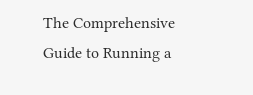The Comprehensive Guide to Running a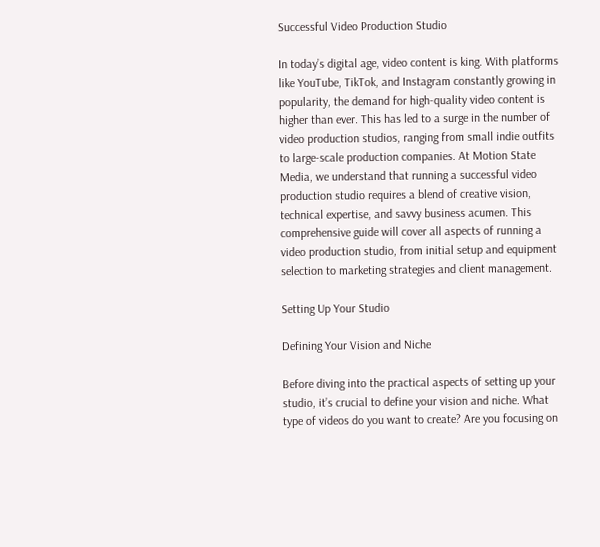Successful Video Production Studio

In today’s digital age, video content is king. With platforms like YouTube, TikTok, and Instagram constantly growing in popularity, the demand for high-quality video content is higher than ever. This has led to a surge in the number of video production studios, ranging from small indie outfits to large-scale production companies. At Motion State Media, we understand that running a successful video production studio requires a blend of creative vision, technical expertise, and savvy business acumen. This comprehensive guide will cover all aspects of running a video production studio, from initial setup and equipment selection to marketing strategies and client management.

Setting Up Your Studio

Defining Your Vision and Niche

Before diving into the practical aspects of setting up your studio, it’s crucial to define your vision and niche. What type of videos do you want to create? Are you focusing on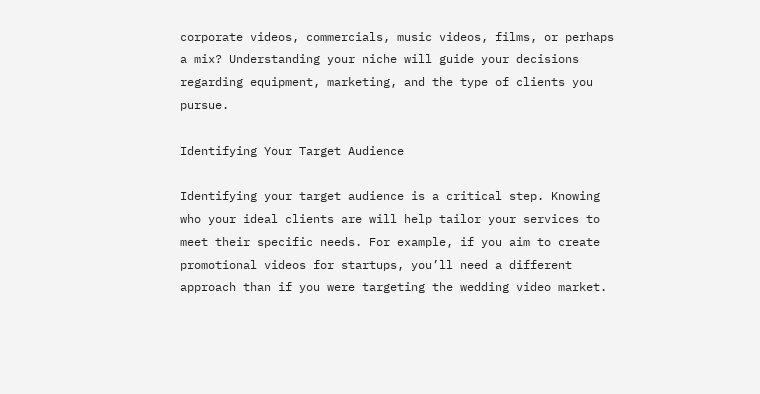corporate videos, commercials, music videos, films, or perhaps a mix? Understanding your niche will guide your decisions regarding equipment, marketing, and the type of clients you pursue.

Identifying Your Target Audience

Identifying your target audience is a critical step. Knowing who your ideal clients are will help tailor your services to meet their specific needs. For example, if you aim to create promotional videos for startups, you’ll need a different approach than if you were targeting the wedding video market.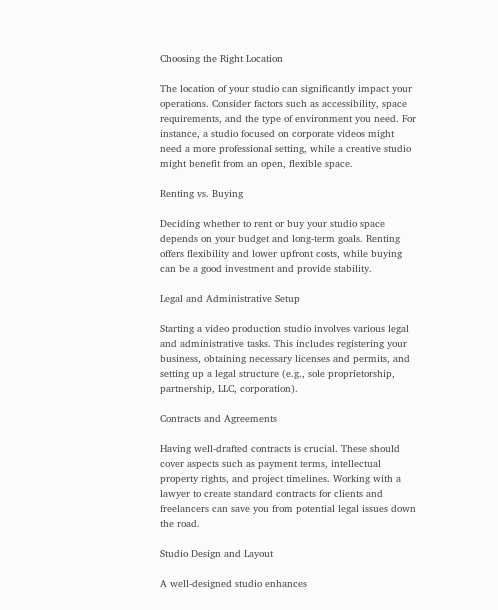Choosing the Right Location

The location of your studio can significantly impact your operations. Consider factors such as accessibility, space requirements, and the type of environment you need. For instance, a studio focused on corporate videos might need a more professional setting, while a creative studio might benefit from an open, flexible space.

Renting vs. Buying

Deciding whether to rent or buy your studio space depends on your budget and long-term goals. Renting offers flexibility and lower upfront costs, while buying can be a good investment and provide stability.

Legal and Administrative Setup

Starting a video production studio involves various legal and administrative tasks. This includes registering your business, obtaining necessary licenses and permits, and setting up a legal structure (e.g., sole proprietorship, partnership, LLC, corporation).

Contracts and Agreements

Having well-drafted contracts is crucial. These should cover aspects such as payment terms, intellectual property rights, and project timelines. Working with a lawyer to create standard contracts for clients and freelancers can save you from potential legal issues down the road.

Studio Design and Layout

A well-designed studio enhances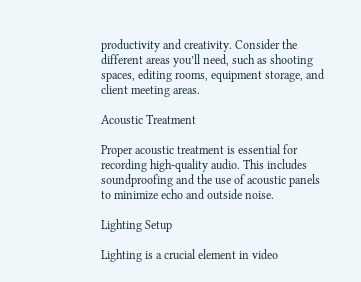productivity and creativity. Consider the different areas you’ll need, such as shooting spaces, editing rooms, equipment storage, and client meeting areas.

Acoustic Treatment

Proper acoustic treatment is essential for recording high-quality audio. This includes soundproofing and the use of acoustic panels to minimize echo and outside noise.

Lighting Setup

Lighting is a crucial element in video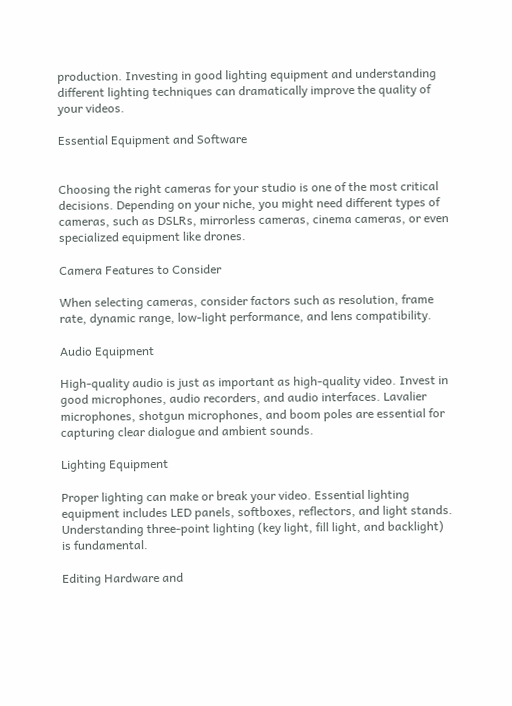production. Investing in good lighting equipment and understanding different lighting techniques can dramatically improve the quality of your videos.

Essential Equipment and Software


Choosing the right cameras for your studio is one of the most critical decisions. Depending on your niche, you might need different types of cameras, such as DSLRs, mirrorless cameras, cinema cameras, or even specialized equipment like drones.

Camera Features to Consider

When selecting cameras, consider factors such as resolution, frame rate, dynamic range, low-light performance, and lens compatibility.

Audio Equipment

High-quality audio is just as important as high-quality video. Invest in good microphones, audio recorders, and audio interfaces. Lavalier microphones, shotgun microphones, and boom poles are essential for capturing clear dialogue and ambient sounds.

Lighting Equipment

Proper lighting can make or break your video. Essential lighting equipment includes LED panels, softboxes, reflectors, and light stands. Understanding three-point lighting (key light, fill light, and backlight) is fundamental.

Editing Hardware and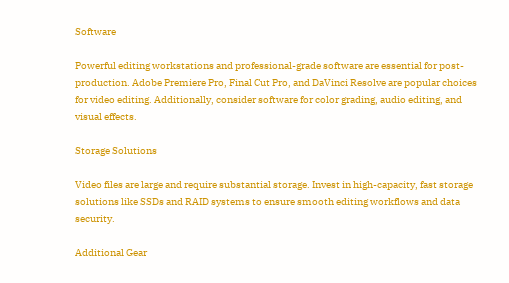Software

Powerful editing workstations and professional-grade software are essential for post-production. Adobe Premiere Pro, Final Cut Pro, and DaVinci Resolve are popular choices for video editing. Additionally, consider software for color grading, audio editing, and visual effects.

Storage Solutions

Video files are large and require substantial storage. Invest in high-capacity, fast storage solutions like SSDs and RAID systems to ensure smooth editing workflows and data security.

Additional Gear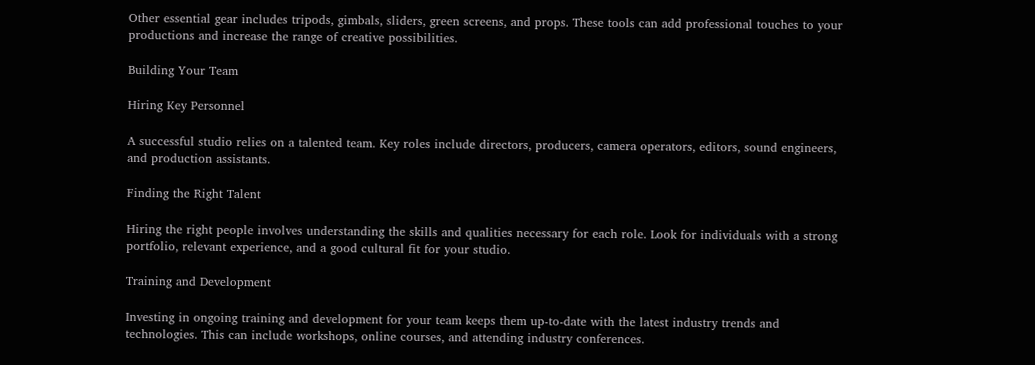Other essential gear includes tripods, gimbals, sliders, green screens, and props. These tools can add professional touches to your productions and increase the range of creative possibilities.

Building Your Team

Hiring Key Personnel

A successful studio relies on a talented team. Key roles include directors, producers, camera operators, editors, sound engineers, and production assistants.

Finding the Right Talent

Hiring the right people involves understanding the skills and qualities necessary for each role. Look for individuals with a strong portfolio, relevant experience, and a good cultural fit for your studio.

Training and Development

Investing in ongoing training and development for your team keeps them up-to-date with the latest industry trends and technologies. This can include workshops, online courses, and attending industry conferences.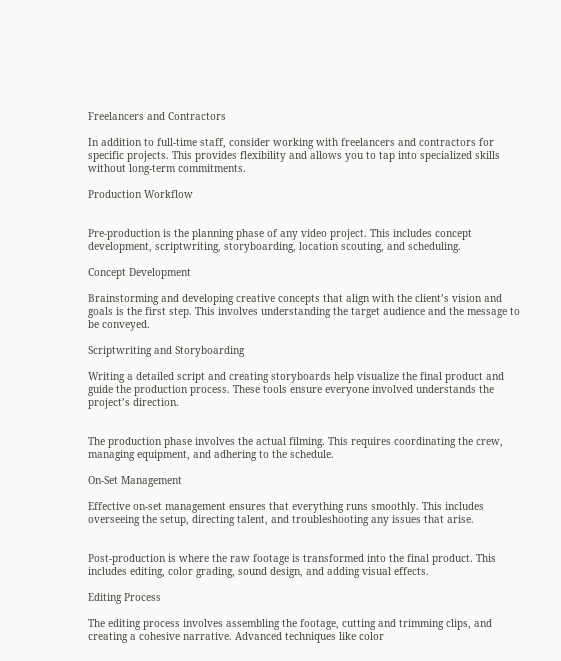Freelancers and Contractors

In addition to full-time staff, consider working with freelancers and contractors for specific projects. This provides flexibility and allows you to tap into specialized skills without long-term commitments.

Production Workflow


Pre-production is the planning phase of any video project. This includes concept development, scriptwriting, storyboarding, location scouting, and scheduling.

Concept Development

Brainstorming and developing creative concepts that align with the client’s vision and goals is the first step. This involves understanding the target audience and the message to be conveyed.

Scriptwriting and Storyboarding

Writing a detailed script and creating storyboards help visualize the final product and guide the production process. These tools ensure everyone involved understands the project’s direction.


The production phase involves the actual filming. This requires coordinating the crew, managing equipment, and adhering to the schedule.

On-Set Management

Effective on-set management ensures that everything runs smoothly. This includes overseeing the setup, directing talent, and troubleshooting any issues that arise.


Post-production is where the raw footage is transformed into the final product. This includes editing, color grading, sound design, and adding visual effects.

Editing Process

The editing process involves assembling the footage, cutting and trimming clips, and creating a cohesive narrative. Advanced techniques like color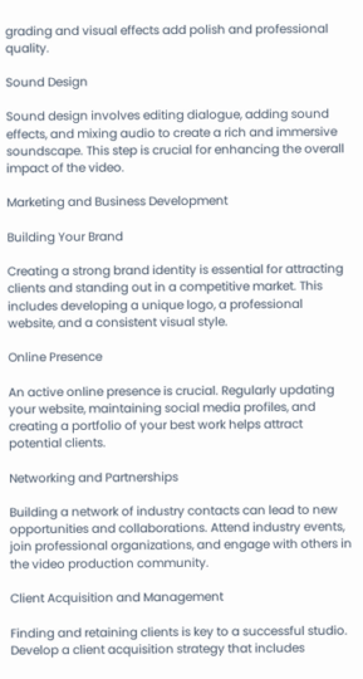grading and visual effects add polish and professional quality.

Sound Design

Sound design involves editing dialogue, adding sound effects, and mixing audio to create a rich and immersive soundscape. This step is crucial for enhancing the overall impact of the video.

Marketing and Business Development

Building Your Brand

Creating a strong brand identity is essential for attracting clients and standing out in a competitive market. This includes developing a unique logo, a professional website, and a consistent visual style.

Online Presence

An active online presence is crucial. Regularly updating your website, maintaining social media profiles, and creating a portfolio of your best work helps attract potential clients.

Networking and Partnerships

Building a network of industry contacts can lead to new opportunities and collaborations. Attend industry events, join professional organizations, and engage with others in the video production community.

Client Acquisition and Management

Finding and retaining clients is key to a successful studio. Develop a client acquisition strategy that includes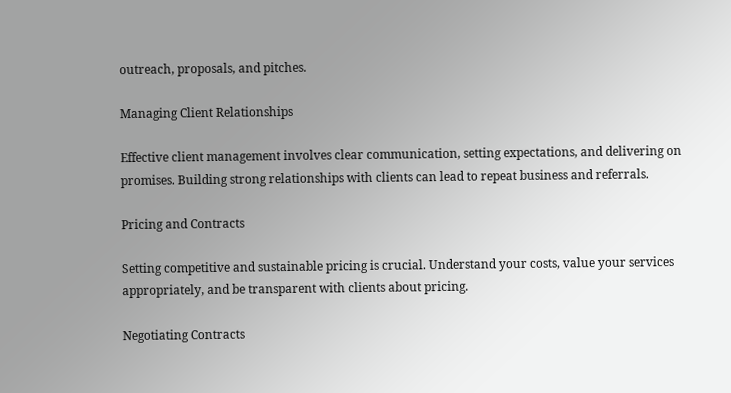outreach, proposals, and pitches.

Managing Client Relationships

Effective client management involves clear communication, setting expectations, and delivering on promises. Building strong relationships with clients can lead to repeat business and referrals.

Pricing and Contracts

Setting competitive and sustainable pricing is crucial. Understand your costs, value your services appropriately, and be transparent with clients about pricing.

Negotiating Contracts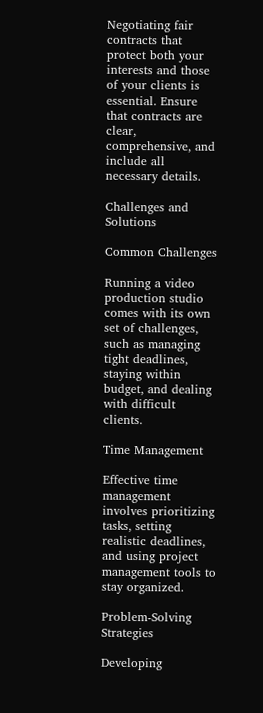Negotiating fair contracts that protect both your interests and those of your clients is essential. Ensure that contracts are clear, comprehensive, and include all necessary details.

Challenges and Solutions

Common Challenges

Running a video production studio comes with its own set of challenges, such as managing tight deadlines, staying within budget, and dealing with difficult clients.

Time Management

Effective time management involves prioritizing tasks, setting realistic deadlines, and using project management tools to stay organized.

Problem-Solving Strategies

Developing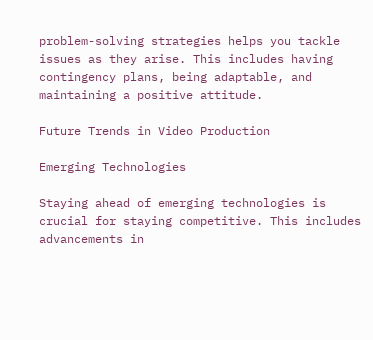problem-solving strategies helps you tackle issues as they arise. This includes having contingency plans, being adaptable, and maintaining a positive attitude.

Future Trends in Video Production

Emerging Technologies

Staying ahead of emerging technologies is crucial for staying competitive. This includes advancements in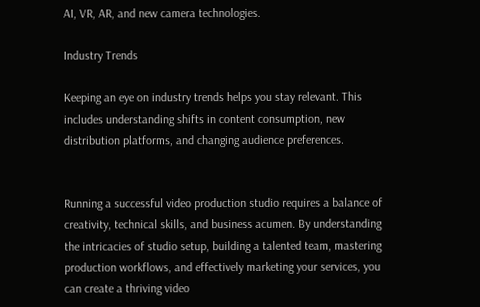AI, VR, AR, and new camera technologies.

Industry Trends

Keeping an eye on industry trends helps you stay relevant. This includes understanding shifts in content consumption, new distribution platforms, and changing audience preferences.


Running a successful video production studio requires a balance of creativity, technical skills, and business acumen. By understanding the intricacies of studio setup, building a talented team, mastering production workflows, and effectively marketing your services, you can create a thriving video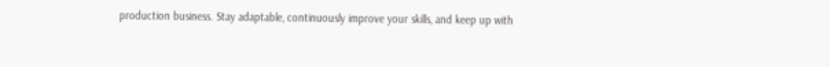production business. Stay adaptable, continuously improve your skills, and keep up with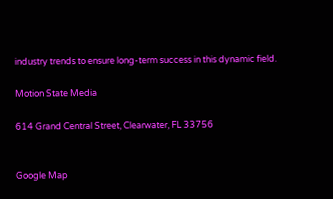industry trends to ensure long-term success in this dynamic field.

Motion State Media

614 Grand Central Street, Clearwater, FL 33756


Google Map